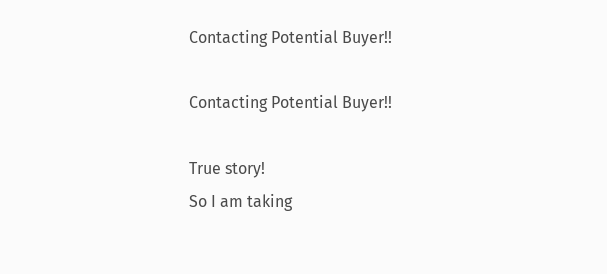Contacting Potential Buyer!!

Contacting Potential Buyer!!

True story!
So I am taking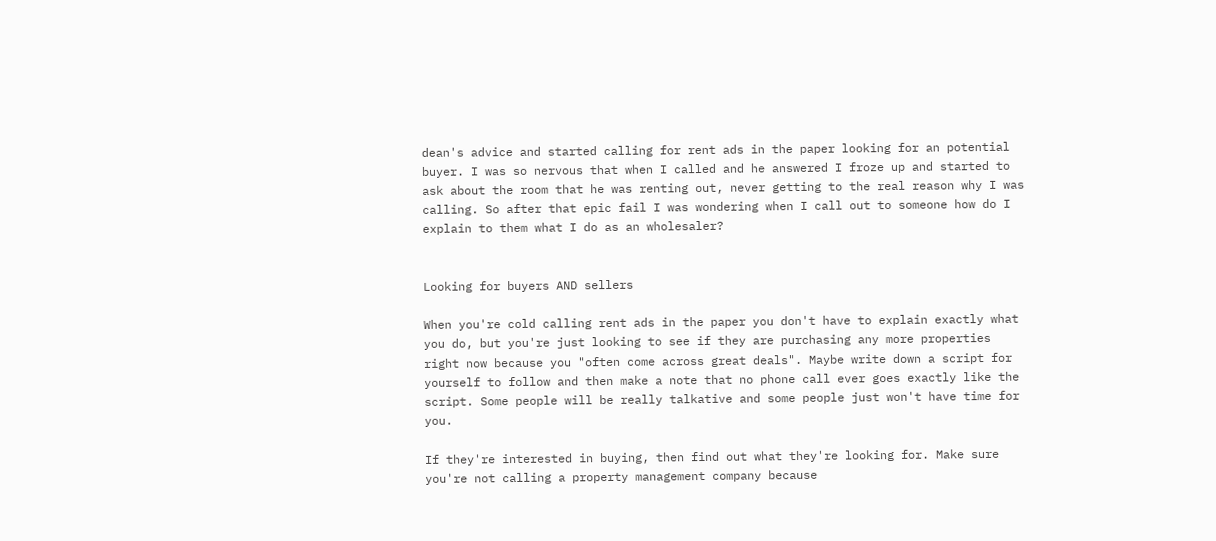dean's advice and started calling for rent ads in the paper looking for an potential buyer. I was so nervous that when I called and he answered I froze up and started to ask about the room that he was renting out, never getting to the real reason why I was calling. So after that epic fail I was wondering when I call out to someone how do I explain to them what I do as an wholesaler?


Looking for buyers AND sellers

When you're cold calling rent ads in the paper you don't have to explain exactly what you do, but you're just looking to see if they are purchasing any more properties right now because you "often come across great deals". Maybe write down a script for yourself to follow and then make a note that no phone call ever goes exactly like the script. Some people will be really talkative and some people just won't have time for you.

If they're interested in buying, then find out what they're looking for. Make sure you're not calling a property management company because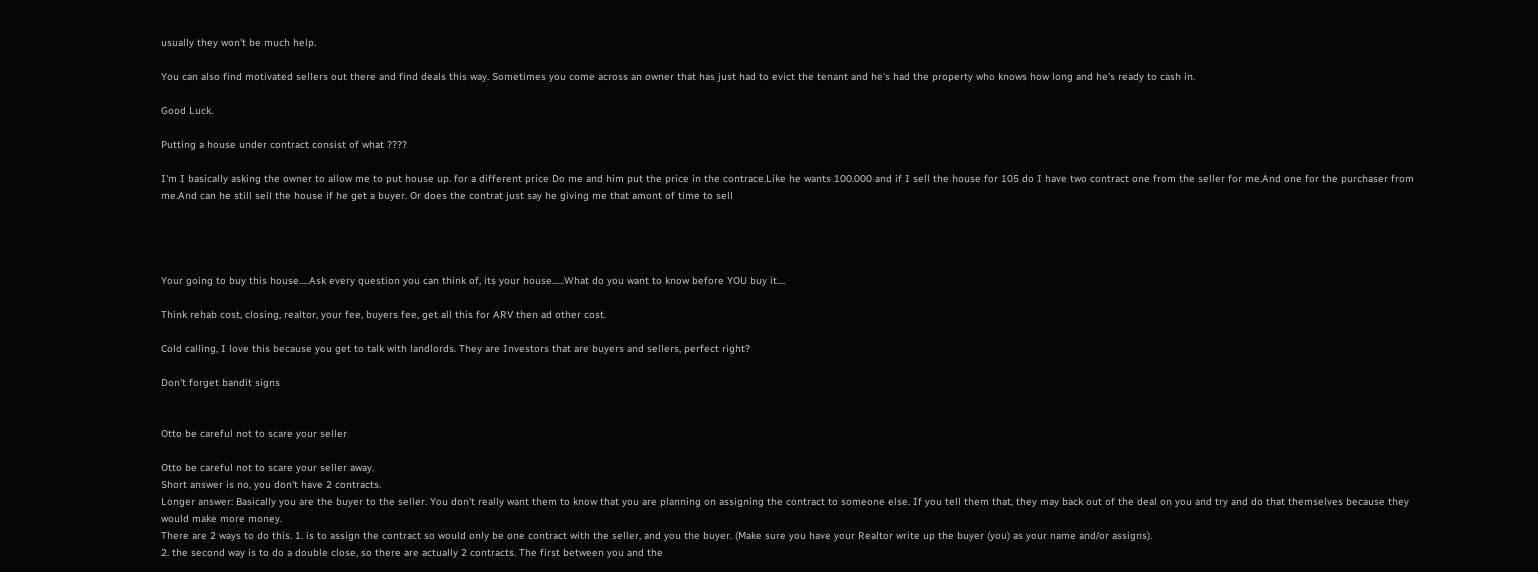usually they won't be much help.

You can also find motivated sellers out there and find deals this way. Sometimes you come across an owner that has just had to evict the tenant and he's had the property who knows how long and he's ready to cash in.

Good Luck.

Putting a house under contract consist of what ????

I'm I basically asking the owner to allow me to put house up. for a different price Do me and him put the price in the contrace.Like he wants 100.000 and if I sell the house for 105 do I have two contract one from the seller for me.And one for the purchaser from me.And can he still sell the house if he get a buyer. Or does the contrat just say he giving me that amont of time to sell




Your going to buy this house.....Ask every question you can think of, its your house......What do you want to know before YOU buy it....

Think rehab cost, closing, realtor, your fee, buyers fee, get all this for ARV then ad other cost.

Cold calling, I love this because you get to talk with landlords. They are Investors that are buyers and sellers, perfect right?

Don't forget bandit signs


Otto be careful not to scare your seller

Otto be careful not to scare your seller away.
Short answer is no, you don't have 2 contracts.
Longer answer: Basically you are the buyer to the seller. You don't really want them to know that you are planning on assigning the contract to someone else. If you tell them that, they may back out of the deal on you and try and do that themselves because they would make more money.
There are 2 ways to do this. 1. is to assign the contract so would only be one contract with the seller, and you the buyer. (Make sure you have your Realtor write up the buyer (you) as your name and/or assigns).
2. the second way is to do a double close, so there are actually 2 contracts. The first between you and the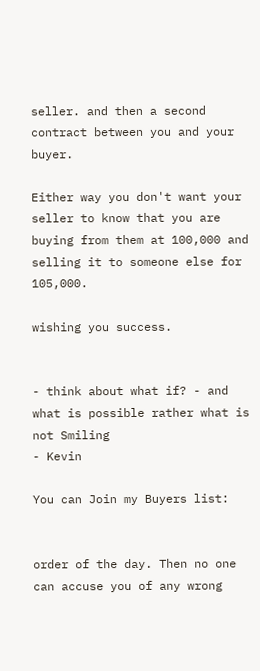seller. and then a second contract between you and your buyer.

Either way you don't want your seller to know that you are buying from them at 100,000 and selling it to someone else for 105,000.

wishing you success.


- think about what if? - and what is possible rather what is not Smiling
- Kevin

You can Join my Buyers list:


order of the day. Then no one can accuse you of any wrong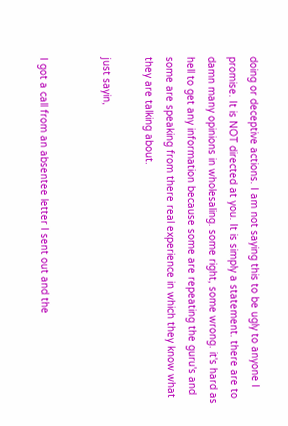doing or deceptive actions. I am not saying this to be ugly to anyone I promise. It is NOT directed at you. It is simply a statement. there are to damn many opinions in wholesaling. some right, some wrong. it's hard as hell to get any information because some are repeating the guru's and some are speaking from there real experience in which they know what they are talking about.

just sayin,


I got a call from an absentee letter I sent out and the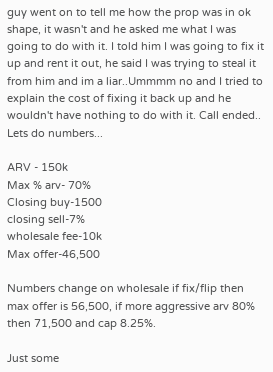guy went on to tell me how the prop was in ok shape, it wasn't and he asked me what I was going to do with it. I told him I was going to fix it up and rent it out, he said I was trying to steal it from him and im a liar..Ummmm no and I tried to explain the cost of fixing it back up and he wouldn't have nothing to do with it. Call ended..
Lets do numbers...

ARV - 150k
Max % arv- 70%
Closing buy-1500
closing sell-7%
wholesale fee-10k
Max offer-46,500

Numbers change on wholesale if fix/flip then max offer is 56,500, if more aggressive arv 80% then 71,500 and cap 8.25%.

Just some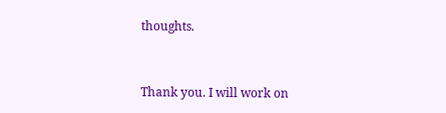thoughts.


Thank you. I will work on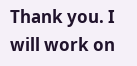Thank you. I will work on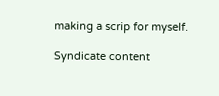making a scrip for myself.

Syndicate content